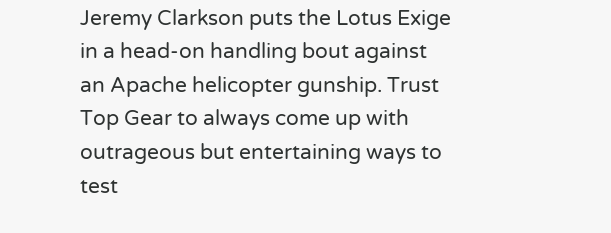Jeremy Clarkson puts the Lotus Exige in a head-on handling bout against an Apache helicopter gunship. Trust Top Gear to always come up with outrageous but entertaining ways to test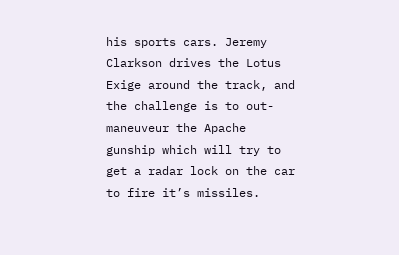his sports cars. Jeremy Clarkson drives the Lotus Exige around the track, and the challenge is to out-maneuveur the Apache gunship which will try to get a radar lock on the car to fire it’s missiles.